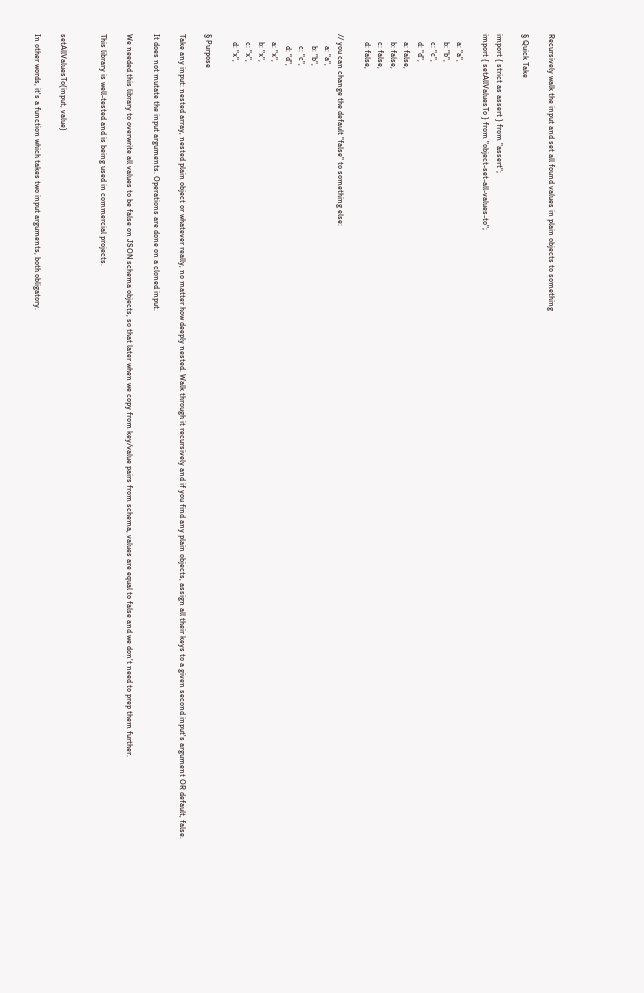Recursively walk the input and set all found values in plain objects to something

§ Quick Take

import { strict as assert } from "assert";
import { setAllValuesTo } from "object-set-all-values-to";

    a: "a",
    b: "b",
    c: "c",
    d: "d",
    a: false,
    b: false,
    c: false,
    d: false,

// you can change the default "false" to something else:
      a: "a",
      b: "b",
      c: "c",
      d: "d",
    a: "x",
    b: "x",
    c: "x",
    d: "x",

§ Purpose

Take any input: nested array, nested plain object or whatever really, no matter how deeply nested. Walk through it recursively and if you find any plain objects, assign all their keys to a given second input's argument OR default, false.

It does not mutate the input arguments. Operations are done on a cloned input.

We needed this library to overwrite all values to be false on JSON schema objects, so that later when we copy from key/value pairs from schema, values are equal to false and we don't need to prep them further.

This library is well-tested and is being used in commercial projects.


setAllValuesTo(input, value)

In other words, it's a function which takes two input arguments, both obligatory.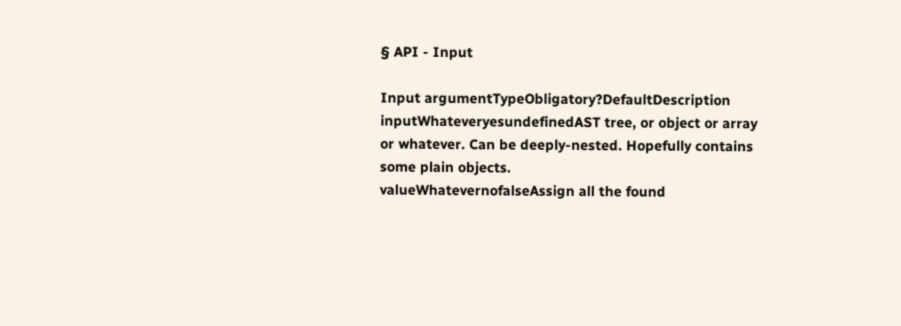§ API - Input

Input argumentTypeObligatory?DefaultDescription
inputWhateveryesundefinedAST tree, or object or array or whatever. Can be deeply-nested. Hopefully contains some plain objects.
valueWhatevernofalseAssign all the found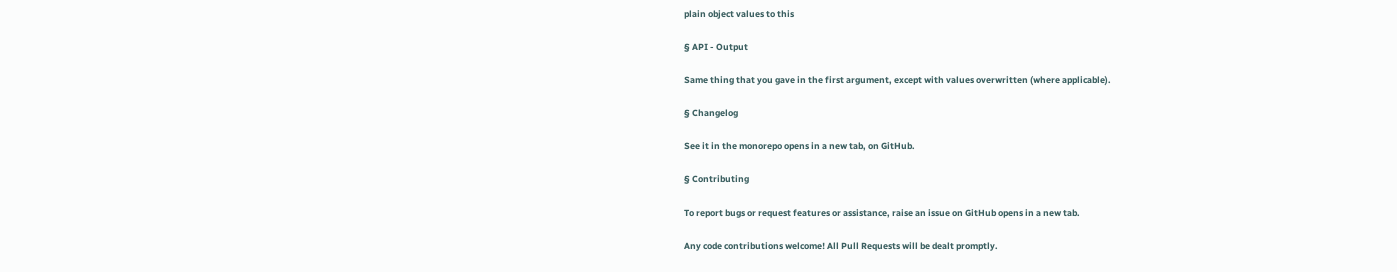plain object values to this

§ API - Output

Same thing that you gave in the first argument, except with values overwritten (where applicable).

§ Changelog

See it in the monorepo opens in a new tab, on GitHub.

§ Contributing

To report bugs or request features or assistance, raise an issue on GitHub opens in a new tab.

Any code contributions welcome! All Pull Requests will be dealt promptly.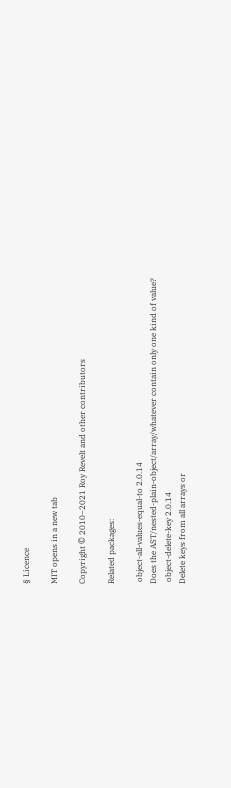§ Licence

MIT opens in a new tab

Copyright © 2010–2021 Roy Revelt and other contributors

Related packages:

 object-all-values-equal-to 2.0.14
Does the AST/nested-plain-object/array/whatever contain only one kind of value?
 object-delete-key 2.0.14
Delete keys from all arrays or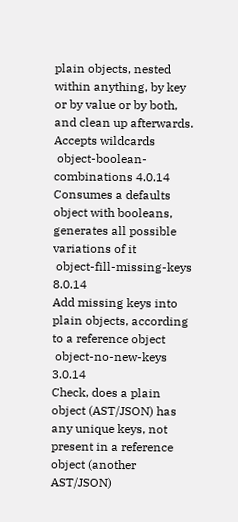plain objects, nested within anything, by key or by value or by both, and clean up afterwards. Accepts wildcards
 object-boolean-combinations 4.0.14
Consumes a defaults object with booleans, generates all possible variations of it
 object-fill-missing-keys 8.0.14
Add missing keys into plain objects, according to a reference object
 object-no-new-keys 3.0.14
Check, does a plain object (AST/JSON) has any unique keys, not present in a reference object (another AST/JSON)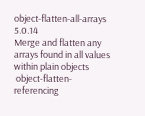object-flatten-all-arrays 5.0.14
Merge and flatten any arrays found in all values within plain objects
 object-flatten-referencing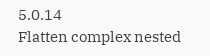5.0.14
Flatten complex nested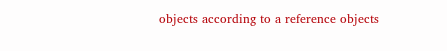objects according to a reference objects